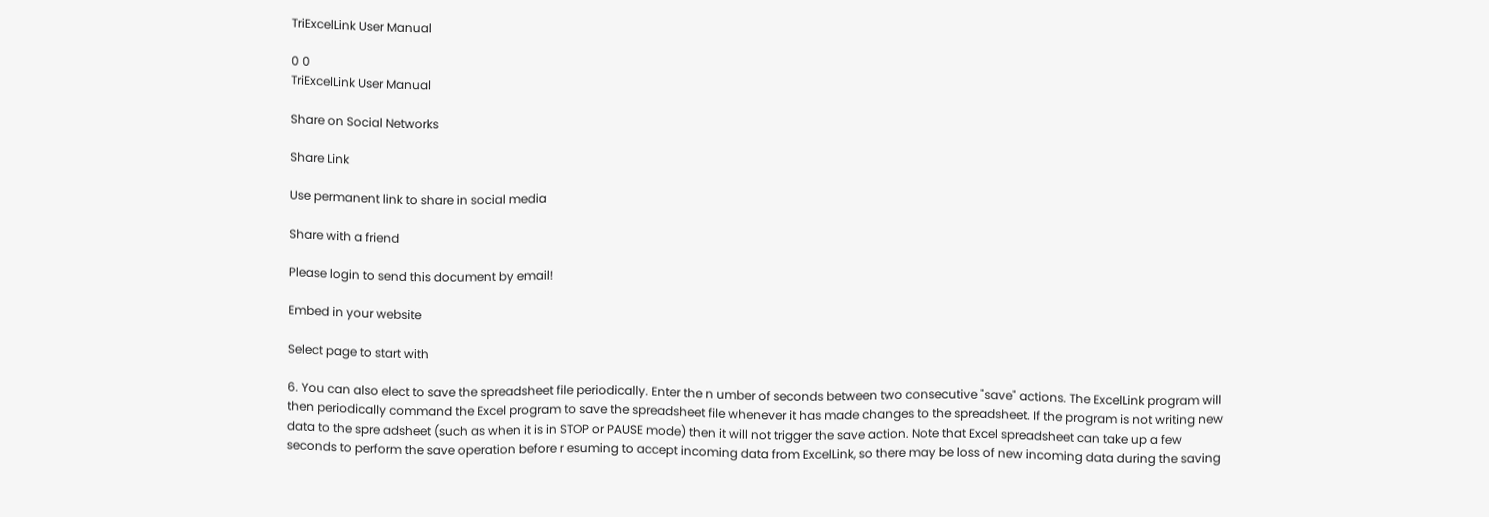TriExcelLink User Manual

0 0
TriExcelLink User Manual

Share on Social Networks

Share Link

Use permanent link to share in social media

Share with a friend

Please login to send this document by email!

Embed in your website

Select page to start with

6. You can also elect to save the spreadsheet file periodically. Enter the n umber of seconds between two consecutive "save" actions. The ExcelLink program will then periodically command the Excel program to save the spreadsheet file whenever it has made changes to the spreadsheet. If the program is not writing new data to the spre adsheet (such as when it is in STOP or PAUSE mode) then it will not trigger the save action. Note that Excel spreadsheet can take up a few seconds to perform the save operation before r esuming to accept incoming data from ExcelLink, so there may be loss of new incoming data during the saving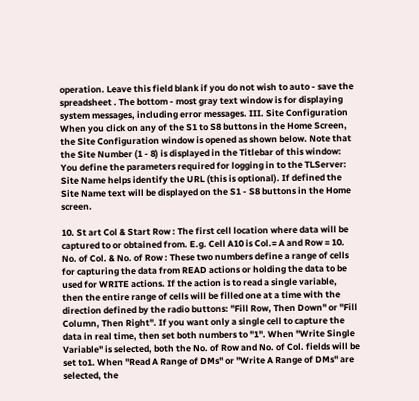operation. Leave this field blank if you do not wish to auto - save the spreadsheet . The bottom - most gray text window is for displaying system messages, including error messages. III. Site Configuration When you click on any of the S1 to S8 buttons in the Home Screen, the Site Configuration window is opened as shown below. Note that the Site Number (1 - 8) is displayed in the Titlebar of this window: You define the parameters required for logging in to the TLServer: Site Name helps identify the URL (this is optional). If defined the Site Name text will be displayed on the S1 - S8 buttons in the Home screen.

10. St art Col & Start Row : The first cell location where data will be captured to or obtained from. E.g. Cell A10 is Col.= A and Row = 10. No. of Col. & No. of Row : These two numbers define a range of cells for capturing the data from READ actions or holding the data to be used for WRITE actions. If the action is to read a single variable, then the entire range of cells will be filled one at a time with the direction defined by the radio buttons: "Fill Row, Then Down" or "Fill Column, Then Right". If you want only a single cell to capture the data in real time, then set both numbers to "1". When "Write Single Variable" is selected, both the No. of Row and No. of Col. fields will be set to1. When "Read A Range of DMs" or "Write A Range of DMs" are selected, the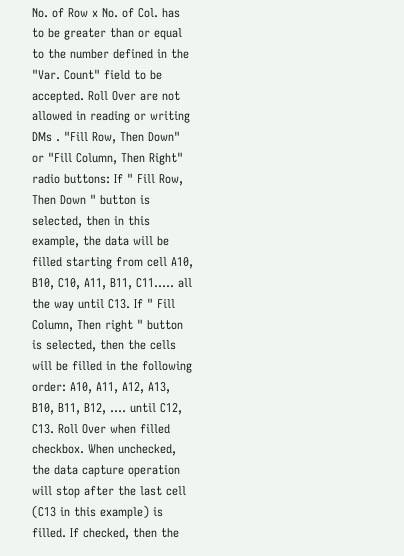No. of Row x No. of Col. has to be greater than or equal to the number defined in the "Var. Count" field to be accepted. Roll Over are not allowed in reading or writing DMs . "Fill Row, Then Down" or "Fill Column, Then Right" radio buttons: If " Fill Row, Then Down " button is selected, then in this example, the data will be filled starting from cell A10, B10, C10, A11, B11, C11..... all the way until C13. If " Fill Column, Then right " button is selected, then the cells will be filled in the following order: A10, A11, A12, A13, B10, B11, B12, .... until C12, C13. Roll Over when filled checkbox. When unchecked, the data capture operation will stop after the last cell (C13 in this example) is filled. If checked, then the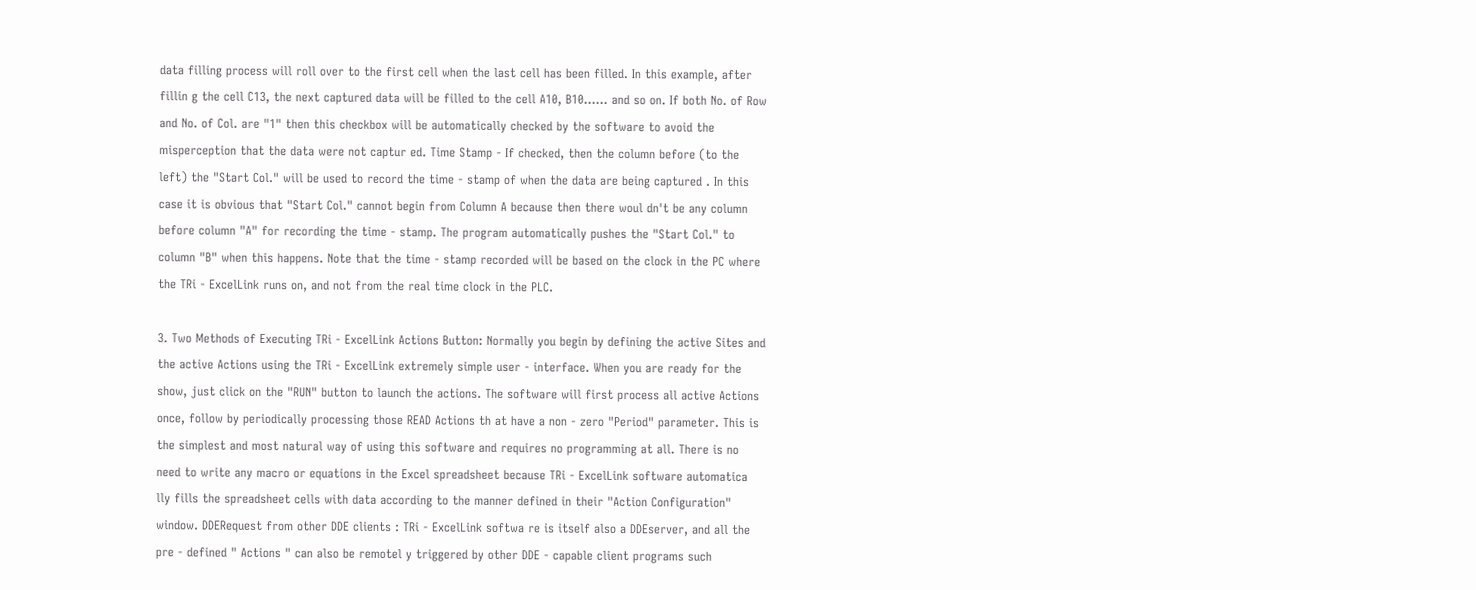data filling process will roll over to the first cell when the last cell has been filled. In this example, after fillin g the cell C13, the next captured data will be filled to the cell A10, B10...... and so on. If both No. of Row and No. of Col. are "1" then this checkbox will be automatically checked by the software to avoid the misperception that the data were not captur ed. Time Stamp - If checked, then the column before (to the left) the "Start Col." will be used to record the time - stamp of when the data are being captured . In this case it is obvious that "Start Col." cannot begin from Column A because then there woul dn't be any column before column "A" for recording the time - stamp. The program automatically pushes the "Start Col." to column "B" when this happens. Note that the time - stamp recorded will be based on the clock in the PC where the TRi - ExcelLink runs on, and not from the real time clock in the PLC.

3. Two Methods of Executing TRi - ExcelLink Actions Button: Normally you begin by defining the active Sites and the active Actions using the TRi - ExcelLink extremely simple user - interface. When you are ready for the show, just click on the "RUN" button to launch the actions. The software will first process all active Actions once, follow by periodically processing those READ Actions th at have a non - zero "Period" parameter. This is the simplest and most natural way of using this software and requires no programming at all. There is no need to write any macro or equations in the Excel spreadsheet because TRi - ExcelLink software automatica lly fills the spreadsheet cells with data according to the manner defined in their "Action Configuration" window. DDERequest from other DDE clients : TRi - ExcelLink softwa re is itself also a DDEserver, and all the pre - defined " Actions " can also be remotel y triggered by other DDE - capable client programs such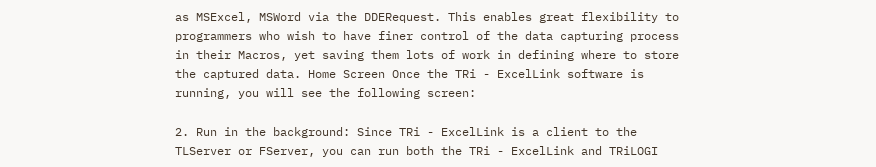as MSExcel, MSWord via the DDERequest. This enables great flexibility to programmers who wish to have finer control of the data capturing process in their Macros, yet saving them lots of work in defining where to store the captured data. Home Screen Once the TRi - ExcelLink software is running, you will see the following screen:

2. Run in the background: Since TRi - ExcelLink is a client to the TLServer or FServer, you can run both the TRi - ExcelLink and TRiLOGI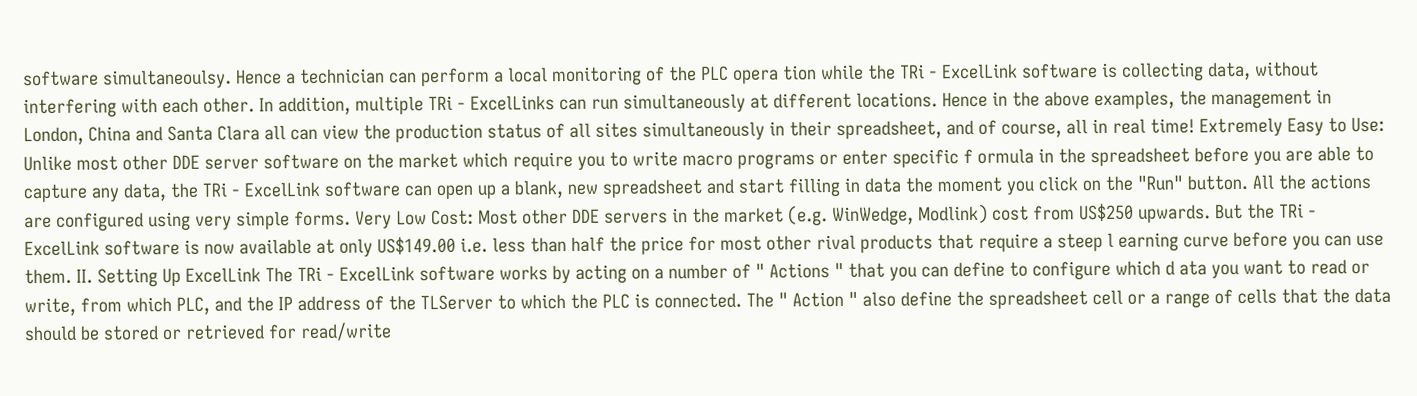software simultaneoulsy. Hence a technician can perform a local monitoring of the PLC opera tion while the TRi - ExcelLink software is collecting data, without interfering with each other. In addition, multiple TRi - ExcelLinks can run simultaneously at different locations. Hence in the above examples, the management in London, China and Santa Clara all can view the production status of all sites simultaneously in their spreadsheet, and of course, all in real time! Extremely Easy to Use: Unlike most other DDE server software on the market which require you to write macro programs or enter specific f ormula in the spreadsheet before you are able to capture any data, the TRi - ExcelLink software can open up a blank, new spreadsheet and start filling in data the moment you click on the "Run" button. All the actions are configured using very simple forms. Very Low Cost: Most other DDE servers in the market (e.g. WinWedge, Modlink) cost from US$250 upwards. But the TRi - ExcelLink software is now available at only US$149.00 i.e. less than half the price for most other rival products that require a steep l earning curve before you can use them. II. Setting Up ExcelLink The TRi - ExcelLink software works by acting on a number of " Actions " that you can define to configure which d ata you want to read or write, from which PLC, and the IP address of the TLServer to which the PLC is connected. The " Action " also define the spreadsheet cell or a range of cells that the data should be stored or retrieved for read/write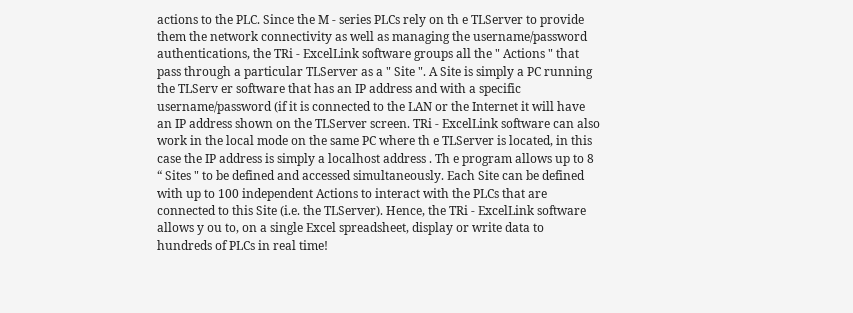actions to the PLC. Since the M - series PLCs rely on th e TLServer to provide them the network connectivity as well as managing the username/password authentications, the TRi - ExcelLink software groups all the " Actions " that pass through a particular TLServer as a " Site ". A Site is simply a PC running the TLServ er software that has an IP address and with a specific username/password (if it is connected to the LAN or the Internet it will have an IP address shown on the TLServer screen. TRi - ExcelLink software can also work in the local mode on the same PC where th e TLServer is located, in this case the IP address is simply a localhost address . Th e program allows up to 8 “ Sites " to be defined and accessed simultaneously. Each Site can be defined with up to 100 independent Actions to interact with the PLCs that are connected to this Site (i.e. the TLServer). Hence, the TRi - ExcelLink software allows y ou to, on a single Excel spreadsheet, display or write data to hundreds of PLCs in real time!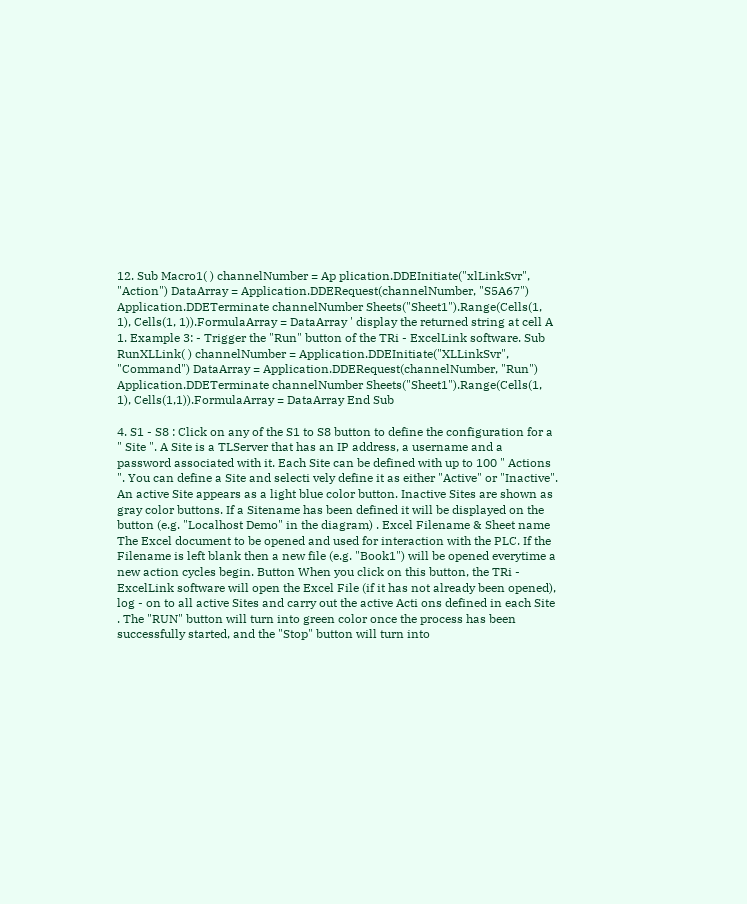12. Sub Macro1( ) channelNumber = Ap plication.DDEInitiate("xlLinkSvr", "Action") DataArray = Application.DDERequest(channelNumber, "S5A67") Application.DDETerminate channelNumber Sheets("Sheet1").Range(Cells(1, 1), Cells(1, 1)).FormulaArray = DataArray ' display the returned string at cell A 1. Example 3: - Trigger the "Run" button of the TRi - ExcelLink software. Sub RunXLLink( ) channelNumber = Application.DDEInitiate("XLLinkSvr", "Command") DataArray = Application.DDERequest(channelNumber, "Run") Application.DDETerminate channelNumber Sheets("Sheet1").Range(Cells(1, 1), Cells(1,1)).FormulaArray = DataArray End Sub

4. S1 - S8 : Click on any of the S1 to S8 button to define the configuration for a " Site ". A Site is a TLServer that has an IP address, a username and a password associated with it. Each Site can be defined with up to 100 " Actions ". You can define a Site and selecti vely define it as either "Active" or "Inactive". An active Site appears as a light blue color button. Inactive Sites are shown as gray color buttons. If a Sitename has been defined it will be displayed on the button (e.g. "Localhost Demo" in the diagram) . Excel Filename & Sheet name The Excel document to be opened and used for interaction with the PLC. If the Filename is left blank then a new file (e.g. "Book1") will be opened everytime a new action cycles begin. Button When you click on this button, the TRi - ExcelLink software will open the Excel File (if it has not already been opened), log - on to all active Sites and carry out the active Acti ons defined in each Site . The "RUN" button will turn into green color once the process has been successfully started, and the "Stop" button will turn into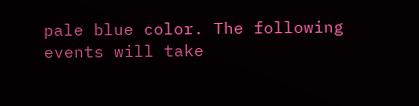pale blue color. The following events will take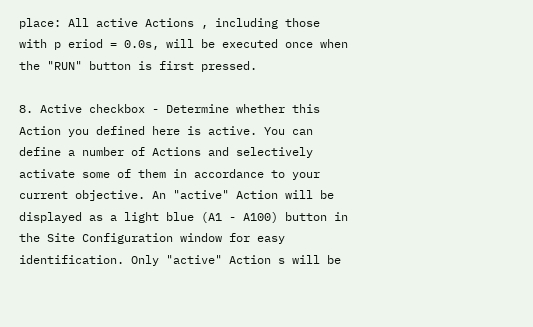place: All active Actions , including those with p eriod = 0.0s, will be executed once when the "RUN" button is first pressed.

8. Active checkbox - Determine whether this Action you defined here is active. You can define a number of Actions and selectively activate some of them in accordance to your current objective. An "active" Action will be displayed as a light blue (A1 - A100) button in the Site Configuration window for easy identification. Only "active" Action s will be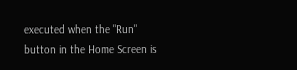executed when the "Run" button in the Home Screen is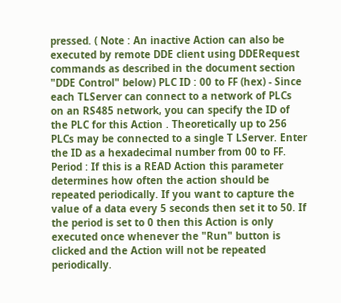pressed. ( Note : An inactive Action can also be executed by remote DDE client using DDERequest commands as described in the document section "DDE Control" below) PLC ID : 00 to FF (hex) - Since each TLServer can connect to a network of PLCs on an RS485 network, you can specify the ID of the PLC for this Action . Theoretically up to 256 PLCs may be connected to a single T LServer. Enter the ID as a hexadecimal number from 00 to FF. Period : If this is a READ Action this parameter determines how often the action should be repeated periodically. If you want to capture the value of a data every 5 seconds then set it to 50. If the period is set to 0 then this Action is only executed once whenever the "Run" button is clicked and the Action will not be repeated periodically.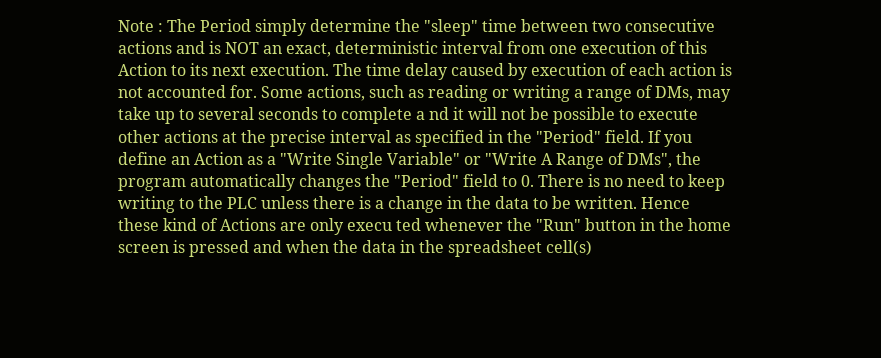Note : The Period simply determine the "sleep" time between two consecutive actions and is NOT an exact, deterministic interval from one execution of this Action to its next execution. The time delay caused by execution of each action is not accounted for. Some actions, such as reading or writing a range of DMs, may take up to several seconds to complete a nd it will not be possible to execute other actions at the precise interval as specified in the "Period" field. If you define an Action as a "Write Single Variable" or "Write A Range of DMs", the program automatically changes the "Period" field to 0. There is no need to keep writing to the PLC unless there is a change in the data to be written. Hence these kind of Actions are only execu ted whenever the "Run" button in the home screen is pressed and when the data in the spreadsheet cell(s)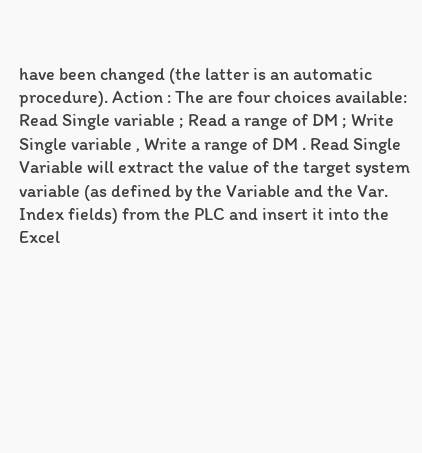have been changed (the latter is an automatic procedure). Action : The are four choices available: Read Single variable ; Read a range of DM ; Write Single variable , Write a range of DM . Read Single Variable will extract the value of the target system variable (as defined by the Variable and the Var. Index fields) from the PLC and insert it into the Excel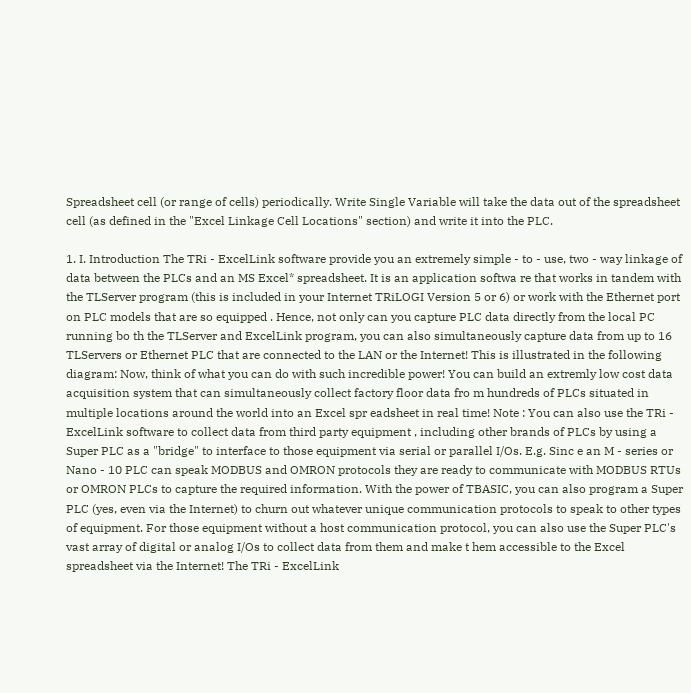Spreadsheet cell (or range of cells) periodically. Write Single Variable will take the data out of the spreadsheet cell (as defined in the "Excel Linkage Cell Locations" section) and write it into the PLC.

1. I. Introduction The TRi - ExcelLink software provide you an extremely simple - to - use, two - way linkage of data between the PLCs and an MS Excel* spreadsheet. It is an application softwa re that works in tandem with the TLServer program (this is included in your Internet TRiLOGI Version 5 or 6) or work with the Ethernet port on PLC models that are so equipped . Hence, not only can you capture PLC data directly from the local PC running bo th the TLServer and ExcelLink program, you can also simultaneously capture data from up to 16 TLServers or Ethernet PLC that are connected to the LAN or the Internet! This is illustrated in the following diagram: Now, think of what you can do with such incredible power! You can build an extremly low cost data acquisition system that can simultaneously collect factory floor data fro m hundreds of PLCs situated in multiple locations around the world into an Excel spr eadsheet in real time! Note : You can also use the TRi - ExcelLink software to collect data from third party equipment , including other brands of PLCs by using a Super PLC as a "bridge" to interface to those equipment via serial or parallel I/Os. E.g. Sinc e an M - series or Nano - 10 PLC can speak MODBUS and OMRON protocols they are ready to communicate with MODBUS RTUs or OMRON PLCs to capture the required information. With the power of TBASIC, you can also program a Super PLC (yes, even via the Internet) to churn out whatever unique communication protocols to speak to other types of equipment. For those equipment without a host communication protocol, you can also use the Super PLC's vast array of digital or analog I/Os to collect data from them and make t hem accessible to the Excel spreadsheet via the Internet! The TRi - ExcelLink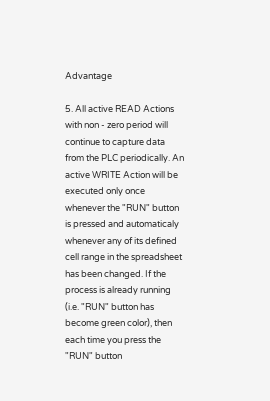Advantage

5. All active READ Actions with non - zero period will continue to capture data from the PLC periodically. An active WRITE Action will be executed only once whenever the "RUN" button is pressed and automaticaly whenever any of its defined cell range in the spreadsheet has been changed. If the process is already running (i.e. "RUN" button has become green color), then each time you press the "RUN" button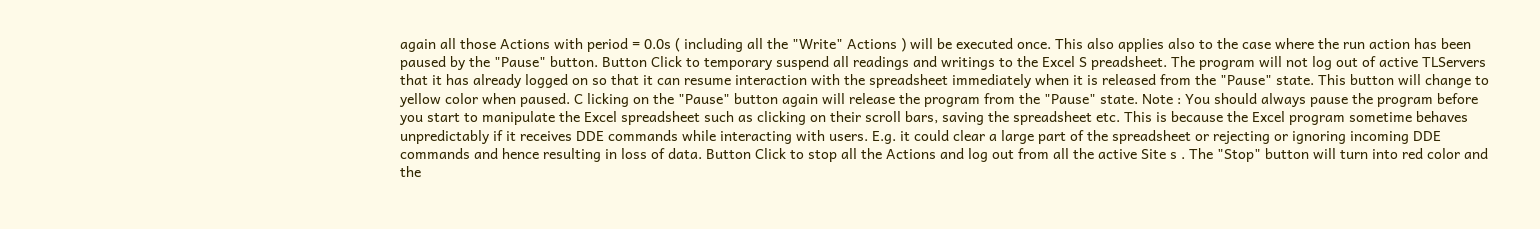again all those Actions with period = 0.0s ( including all the "Write" Actions ) will be executed once. This also applies also to the case where the run action has been paused by the "Pause" button. Button Click to temporary suspend all readings and writings to the Excel S preadsheet. The program will not log out of active TLServers that it has already logged on so that it can resume interaction with the spreadsheet immediately when it is released from the "Pause" state. This button will change to yellow color when paused. C licking on the "Pause" button again will release the program from the "Pause" state. Note : You should always pause the program before you start to manipulate the Excel spreadsheet such as clicking on their scroll bars, saving the spreadsheet etc. This is because the Excel program sometime behaves unpredictably if it receives DDE commands while interacting with users. E.g. it could clear a large part of the spreadsheet or rejecting or ignoring incoming DDE commands and hence resulting in loss of data. Button Click to stop all the Actions and log out from all the active Site s . The "Stop" button will turn into red color and the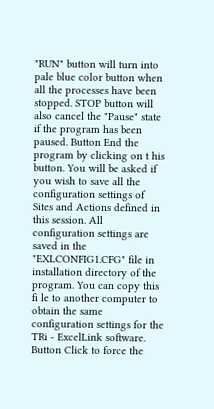"RUN" button will turn into pale blue color button when all the processes have been stopped. STOP button will also cancel the "Pause" state if the program has been paused. Button End the program by clicking on t his button. You will be asked if you wish to save all the configuration settings of Sites and Actions defined in this session. All configuration settings are saved in the "EXLCONFIG1.CFG" file in installation directory of the program. You can copy this fi le to another computer to obtain the same configuration settings for the TRi - ExcelLink software. Button Click to force the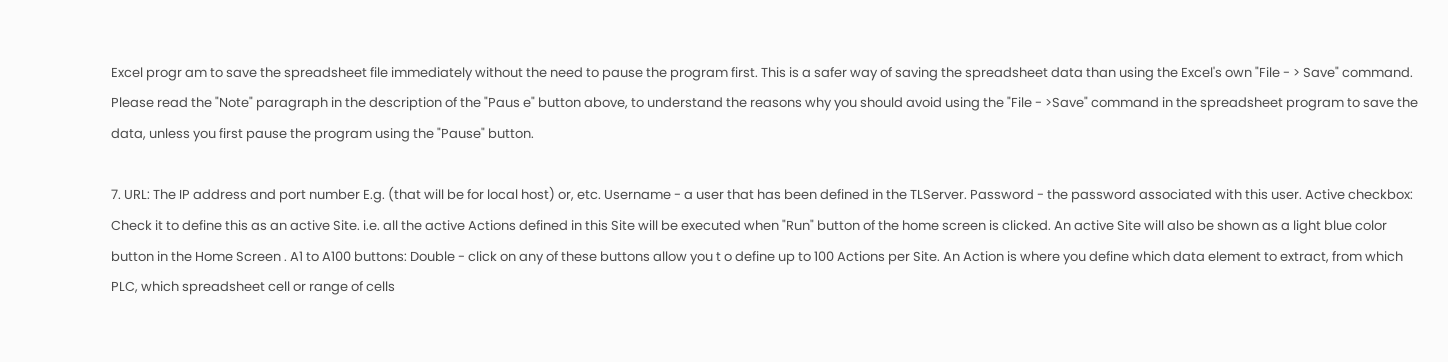Excel progr am to save the spreadsheet file immediately without the need to pause the program first. This is a safer way of saving the spreadsheet data than using the Excel's own "File - > Save" command. Please read the "Note" paragraph in the description of the "Paus e" button above, to understand the reasons why you should avoid using the "File - >Save" command in the spreadsheet program to save the data, unless you first pause the program using the "Pause" button.

7. URL: The IP address and port number E.g. (that will be for local host) or, etc. Username - a user that has been defined in the TLServer. Password - the password associated with this user. Active checkbox: Check it to define this as an active Site. i.e. all the active Actions defined in this Site will be executed when "Run" button of the home screen is clicked. An active Site will also be shown as a light blue color button in the Home Screen . A1 to A100 buttons: Double - click on any of these buttons allow you t o define up to 100 Actions per Site. An Action is where you define which data element to extract, from which PLC, which spreadsheet cell or range of cells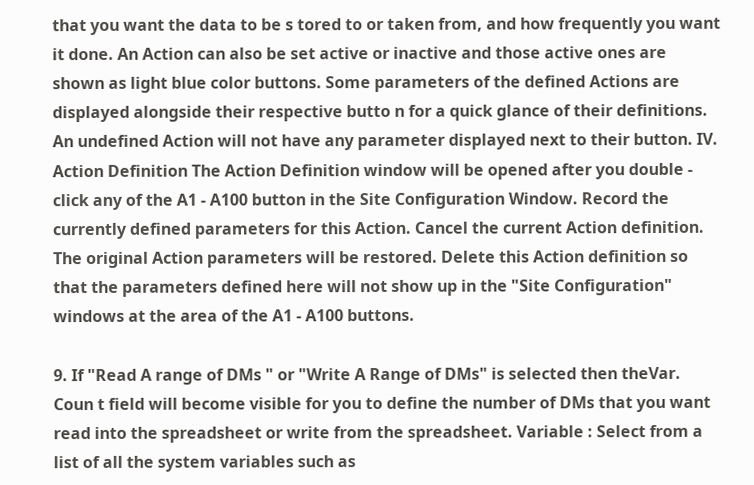that you want the data to be s tored to or taken from, and how frequently you want it done. An Action can also be set active or inactive and those active ones are shown as light blue color buttons. Some parameters of the defined Actions are displayed alongside their respective butto n for a quick glance of their definitions. An undefined Action will not have any parameter displayed next to their button. IV. Action Definition The Action Definition window will be opened after you double - click any of the A1 - A100 button in the Site Configuration Window. Record the currently defined parameters for this Action. Cancel the current Action definition. The original Action parameters will be restored. Delete this Action definition so that the parameters defined here will not show up in the "Site Configuration" windows at the area of the A1 - A100 buttons.

9. If "Read A range of DMs " or "Write A Range of DMs" is selected then theVar. Coun t field will become visible for you to define the number of DMs that you want read into the spreadsheet or write from the spreadsheet. Variable : Select from a list of all the system variables such as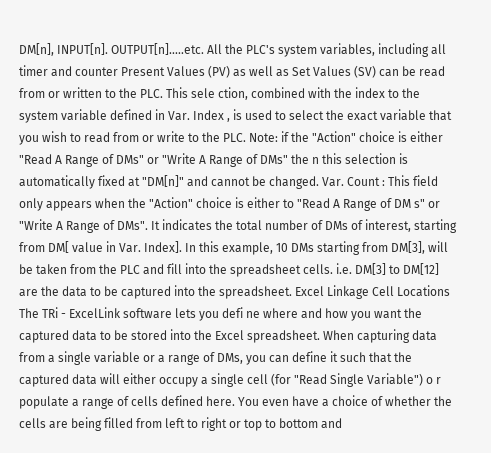DM[n], INPUT[n]. OUTPUT[n].....etc. All the PLC's system variables, including all timer and counter Present Values (PV) as well as Set Values (SV) can be read from or written to the PLC. This sele ction, combined with the index to the system variable defined in Var. Index , is used to select the exact variable that you wish to read from or write to the PLC. Note: if the "Action" choice is either "Read A Range of DMs" or "Write A Range of DMs" the n this selection is automatically fixed at "DM[n]" and cannot be changed. Var. Count : This field only appears when the "Action" choice is either to "Read A Range of DM s" or "Write A Range of DMs". It indicates the total number of DMs of interest, starting from DM[ value in Var. Index]. In this example, 10 DMs starting from DM[3], will be taken from the PLC and fill into the spreadsheet cells. i.e. DM[3] to DM[12] are the data to be captured into the spreadsheet. Excel Linkage Cell Locations The TRi - ExcelLink software lets you defi ne where and how you want the captured data to be stored into the Excel spreadsheet. When capturing data from a single variable or a range of DMs, you can define it such that the captured data will either occupy a single cell (for "Read Single Variable") o r populate a range of cells defined here. You even have a choice of whether the cells are being filled from left to right or top to bottom and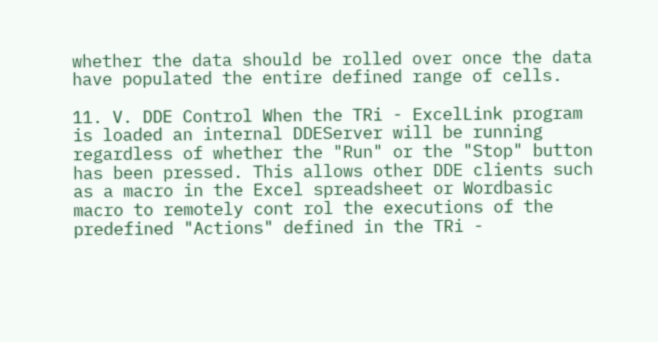whether the data should be rolled over once the data have populated the entire defined range of cells.

11. V. DDE Control When the TRi - ExcelLink program is loaded an internal DDEServer will be running regardless of whether the "Run" or the "Stop" button has been pressed. This allows other DDE clients such as a macro in the Excel spreadsheet or Wordbasic macro to remotely cont rol the executions of the predefined "Actions" defined in the TRi -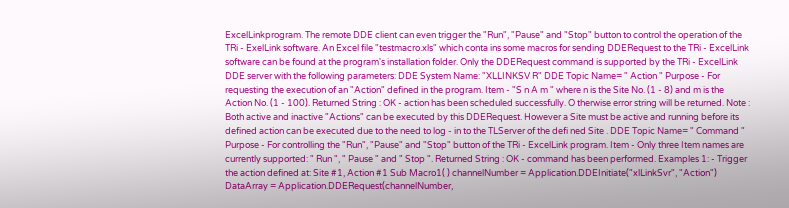ExcelLinkprogram. The remote DDE client can even trigger the "Run", "Pause" and "Stop" button to control the operation of the TRi - ExelLink software. An Excel file "testmacro.xls" which conta ins some macros for sending DDERequest to the TRi - ExcelLink software can be found at the program's installation folder. Only the DDERequest command is supported by the TRi - ExcelLink DDE server with the following parameters: DDE System Name: "XLLINKSV R" DDE Topic Name= " Action " Purpose - For requesting the execution of an "Action" defined in the program. Item - "S n A m " where n is the Site No. (1 - 8) and m is the Action No. (1 - 100). Returned String : OK - action has been scheduled successfully. O therwise error string will be returned. Note : Both active and inactive "Actions" can be executed by this DDERequest. However a Site must be active and running before its defined action can be executed due to the need to log - in to the TLServer of the defi ned Site . DDE Topic Name= " Command " Purpose - For controlling the "Run", "Pause" and "Stop" button of the TRi - ExcelLink program. Item - Only three Item names are currently supported: " Run ", " Pause " and " Stop ". Returned String : OK - command has been performed. Examples 1: - Trigger the action defined at: Site #1, Action #1 Sub Macro1( ) channelNumber = Application.DDEInitiate("xlLinkSvr", "Action") DataArray = Application.DDERequest(channelNumber,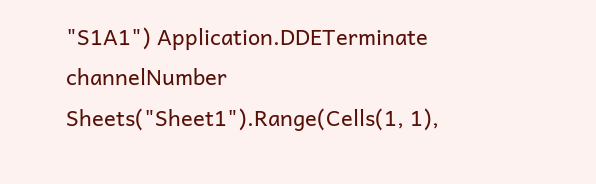"S1A1") Application.DDETerminate channelNumber Sheets("Sheet1").Range(Cells(1, 1),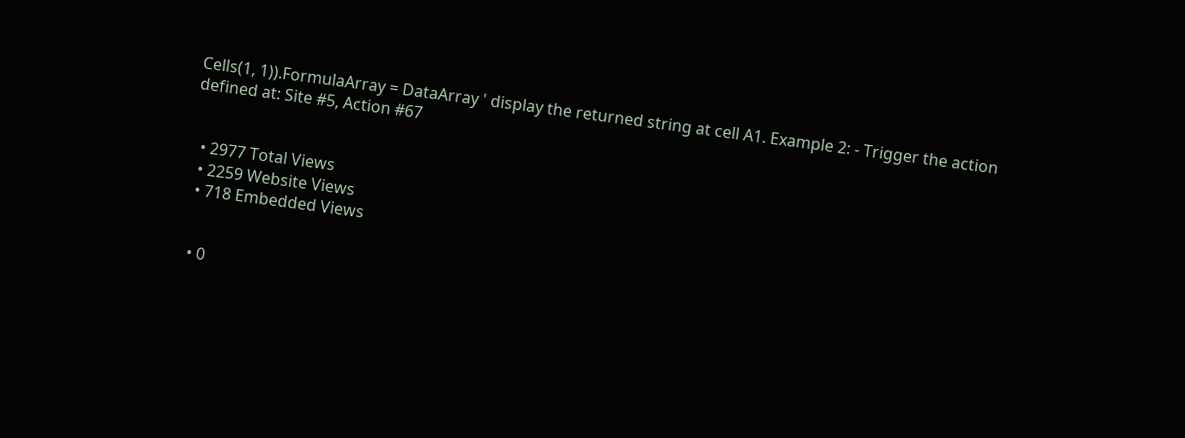Cells(1, 1)).FormulaArray = DataArray ' display the returned string at cell A1. Example 2: - Trigger the action defined at: Site #5, Action #67


  • 2977 Total Views
  • 2259 Website Views
  • 718 Embedded Views


  • 0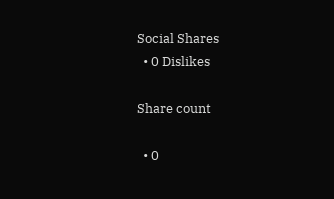Social Shares
  • 0 Dislikes

Share count

  • 0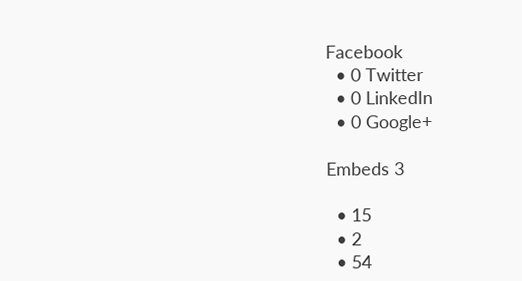Facebook
  • 0 Twitter
  • 0 LinkedIn
  • 0 Google+

Embeds 3

  • 15
  • 2
  • 54